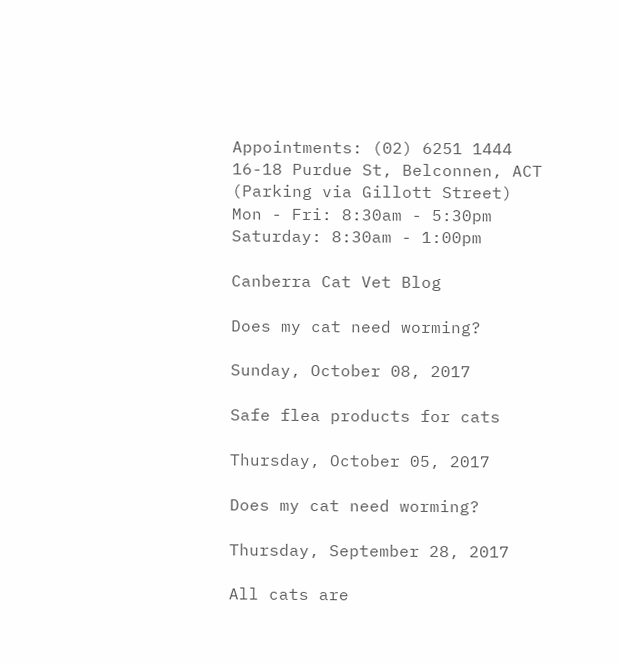Appointments: (02) 6251 1444
16-18 Purdue St, Belconnen, ACT
(Parking via Gillott Street)
Mon - Fri: 8:30am - 5:30pm
Saturday: 8:30am - 1:00pm

Canberra Cat Vet Blog

Does my cat need worming?

Sunday, October 08, 2017

Safe flea products for cats

Thursday, October 05, 2017

Does my cat need worming?

Thursday, September 28, 2017

All cats are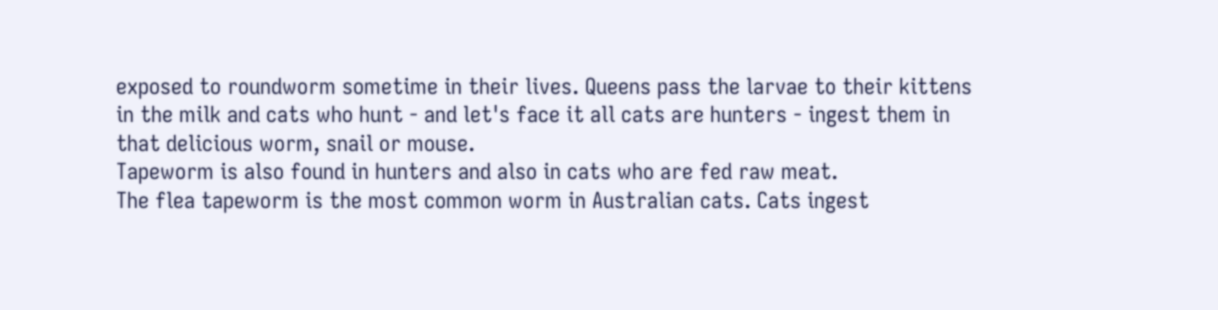exposed to roundworm sometime in their lives. Queens pass the larvae to their kittens in the milk and cats who hunt - and let's face it all cats are hunters - ingest them in that delicious worm, snail or mouse.
Tapeworm is also found in hunters and also in cats who are fed raw meat.
The flea tapeworm is the most common worm in Australian cats. Cats ingest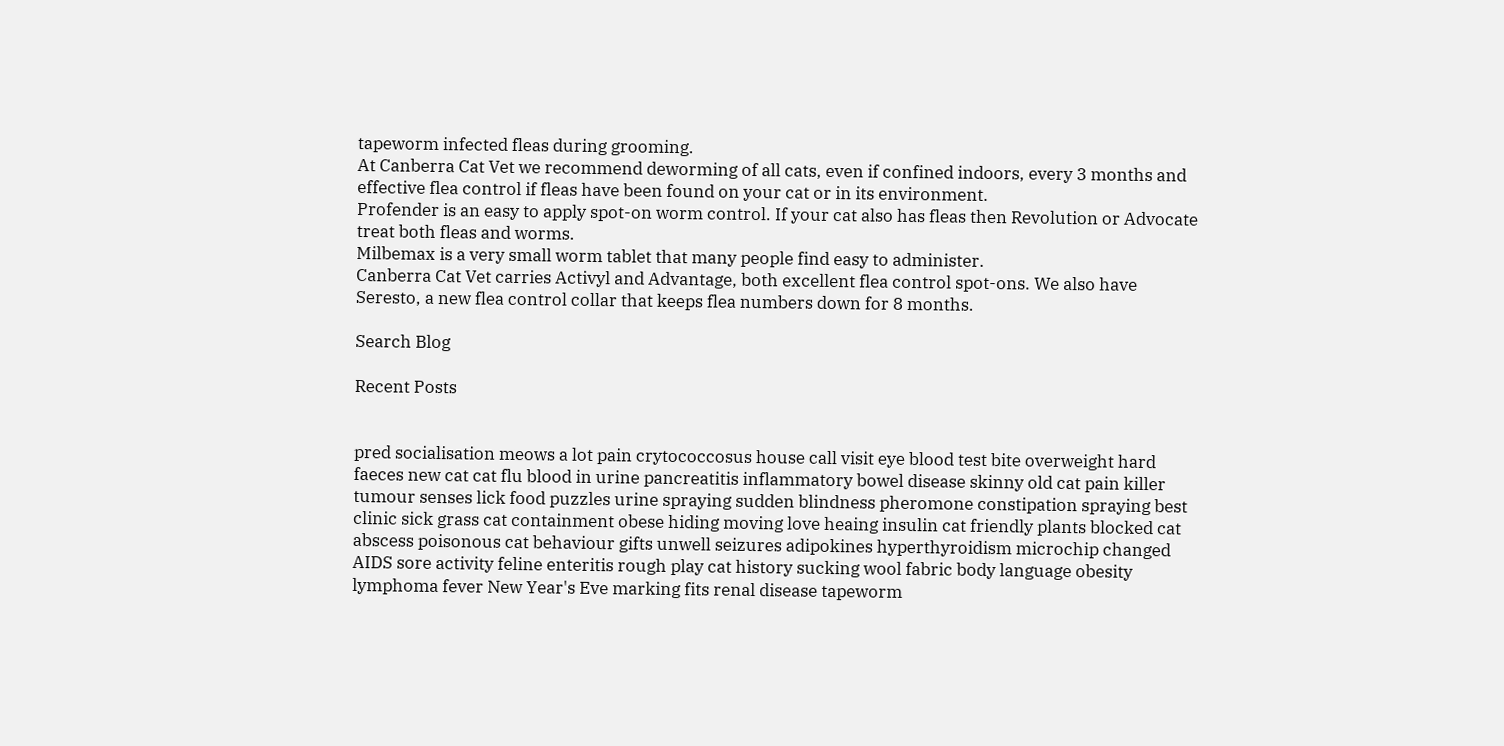tapeworm infected fleas during grooming.
At Canberra Cat Vet we recommend deworming of all cats, even if confined indoors, every 3 months and effective flea control if fleas have been found on your cat or in its environment.
Profender is an easy to apply spot-on worm control. If your cat also has fleas then Revolution or Advocate treat both fleas and worms.
Milbemax is a very small worm tablet that many people find easy to administer.
Canberra Cat Vet carries Activyl and Advantage, both excellent flea control spot-ons. We also have Seresto, a new flea control collar that keeps flea numbers down for 8 months.

Search Blog

Recent Posts


pred socialisation meows a lot pain crytococcosus house call visit eye blood test bite overweight hard faeces new cat cat flu blood in urine pancreatitis inflammatory bowel disease skinny old cat pain killer tumour senses lick food puzzles urine spraying sudden blindness pheromone constipation spraying best clinic sick grass cat containment obese hiding moving love heaing insulin cat friendly plants blocked cat abscess poisonous cat behaviour gifts unwell seizures adipokines hyperthyroidism microchip changed AIDS sore activity feline enteritis rough play cat history sucking wool fabric body language obesity lymphoma fever New Year's Eve marking fits renal disease tapeworm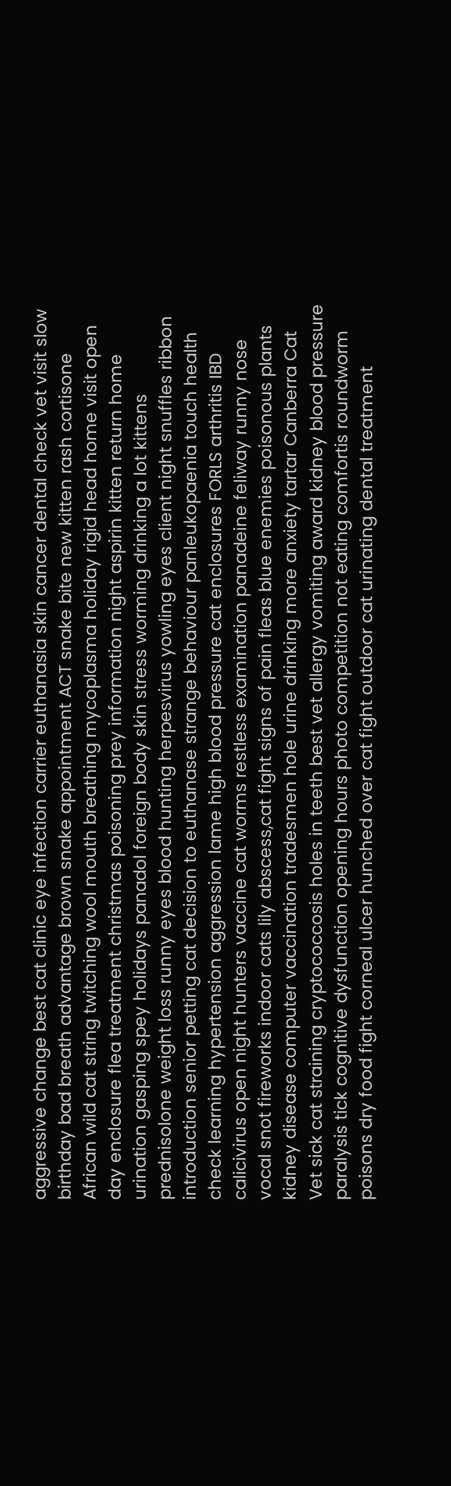aggressive change best cat clinic eye infection carrier euthanasia skin cancer dental check vet visit slow birthday bad breath advantage brown snake appointment ACT snake bite new kitten rash cortisone African wild cat string twitching wool mouth breathing mycoplasma holiday rigid head home visit open day enclosure flea treatment christmas poisoning prey information night aspirin kitten return home urination gasping spey holidays panadol foreign body skin stress worming drinking a lot kittens prednisolone weight loss runny eyes blood hunting herpesvirus yowling eyes client night snuffles ribbon introduction senior petting cat decision to euthanase strange behaviour panleukopaenia touch health check learning hypertension aggression lame high blood pressure cat enclosures FORLS arthritis IBD calicivirus open night hunters vaccine cat worms restless examination panadeine feliway runny nose vocal snot fireworks indoor cats lily abscess,cat fight signs of pain fleas blue enemies poisonous plants kidney disease computer vaccination tradesmen hole urine drinking more anxiety tartar Canberra Cat Vet sick cat straining cryptococcosis holes in teeth best vet allergy vomiting award kidney blood pressure paralysis tick cognitive dysfunction opening hours photo competition not eating comfortis roundworm poisons dry food fight corneal ulcer hunched over cat fight outdoor cat urinating dental treatment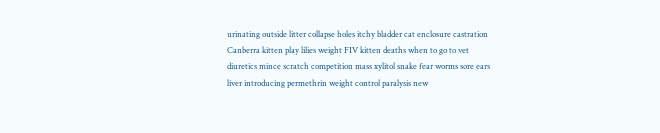urinating outside litter collapse holes itchy bladder cat enclosure castration Canberra kitten play lilies weight FIV kitten deaths when to go to vet diuretics mince scratch competition mass xylitol snake fear worms sore ears liver introducing permethrin weight control paralysis new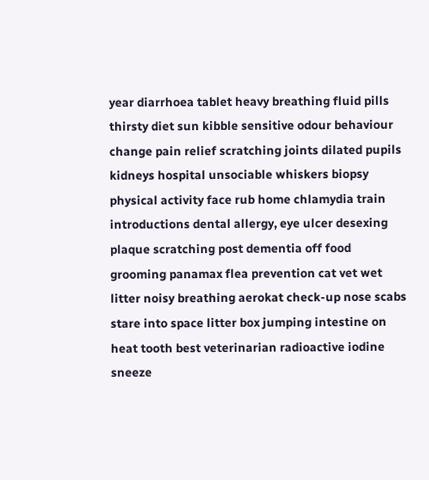year diarrhoea tablet heavy breathing fluid pills thirsty diet sun kibble sensitive odour behaviour change pain relief scratching joints dilated pupils kidneys hospital unsociable whiskers biopsy physical activity face rub home chlamydia train introductions dental allergy, eye ulcer desexing plaque scratching post dementia off food grooming panamax flea prevention cat vet wet litter noisy breathing aerokat check-up nose scabs stare into space litter box jumping intestine on heat tooth best veterinarian radioactive iodine sneeze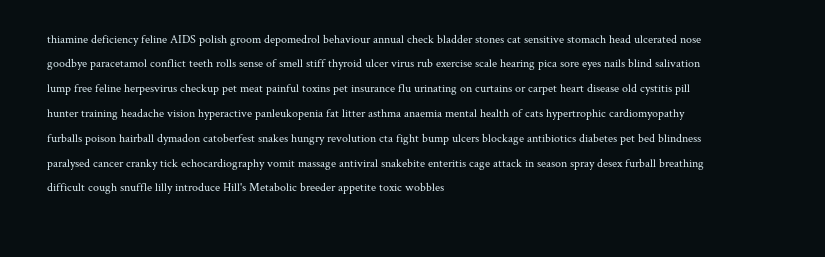thiamine deficiency feline AIDS polish groom depomedrol behaviour annual check bladder stones cat sensitive stomach head ulcerated nose goodbye paracetamol conflict teeth rolls sense of smell stiff thyroid ulcer virus rub exercise scale hearing pica sore eyes nails blind salivation lump free feline herpesvirus checkup pet meat painful toxins pet insurance flu urinating on curtains or carpet heart disease old cystitis pill hunter training headache vision hyperactive panleukopenia fat litter asthma anaemia mental health of cats hypertrophic cardiomyopathy furballs poison hairball dymadon catoberfest snakes hungry revolution cta fight bump ulcers blockage antibiotics diabetes pet bed blindness paralysed cancer cranky tick echocardiography vomit massage antiviral snakebite enteritis cage attack in season spray desex furball breathing difficult cough snuffle lilly introduce Hill's Metabolic breeder appetite toxic wobbles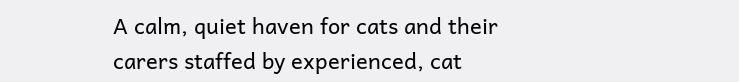A calm, quiet haven for cats and their carers staffed by experienced, cat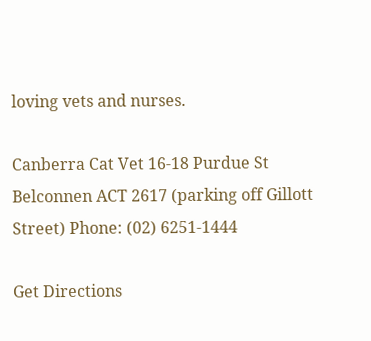loving vets and nurses.

Canberra Cat Vet 16-18 Purdue St Belconnen ACT 2617 (parking off Gillott Street) Phone: (02) 6251-1444

Get Directions